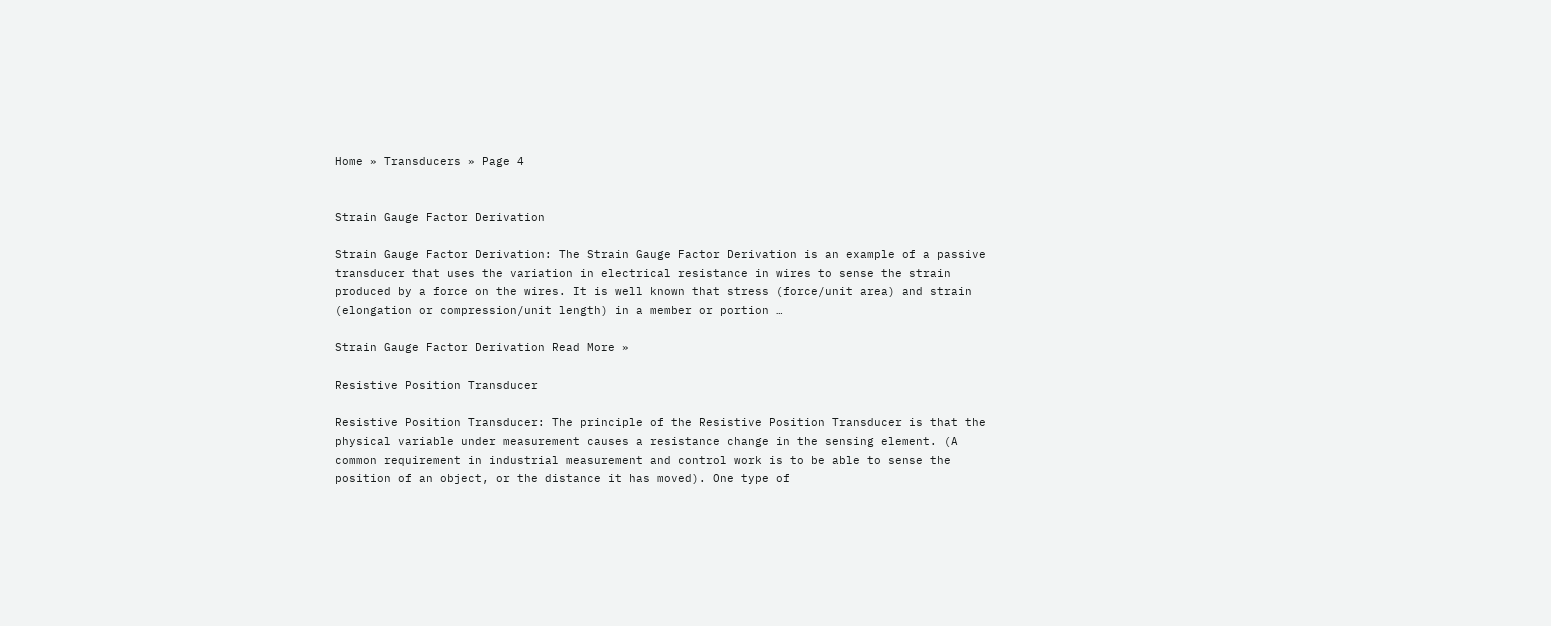Home » Transducers » Page 4


Strain Gauge Factor Derivation

Strain Gauge Factor Derivation: The Strain Gauge Factor Derivation is an example of a passive transducer that uses the variation in electrical resistance in wires to sense the strain produced by a force on the wires. It is well known that stress (force/unit area) and strain (elongation or compression/unit length) in a member or portion …

Strain Gauge Factor Derivation Read More »

Resistive Position Transducer

Resistive Position Transducer: The principle of the Resistive Position Transducer is that the physical variable under measurement causes a resistance change in the sensing element. (A common requirement in industrial measurement and control work is to be able to sense the position of an object, or the distance it has moved). One type of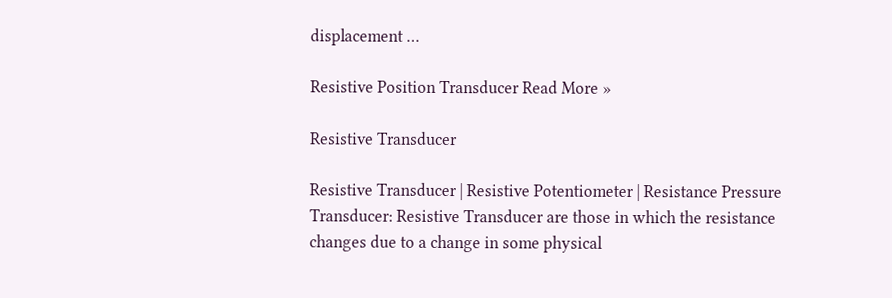displacement …

Resistive Position Transducer Read More »

Resistive Transducer

Resistive Transducer | Resistive Potentiometer | Resistance Pressure Transducer: Resistive Transducer are those in which the resistance changes due to a change in some physical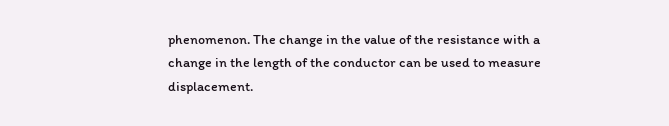phenomenon. The change in the value of the resistance with a change in the length of the conductor can be used to measure displacement.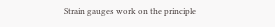Strain gauges work on the principle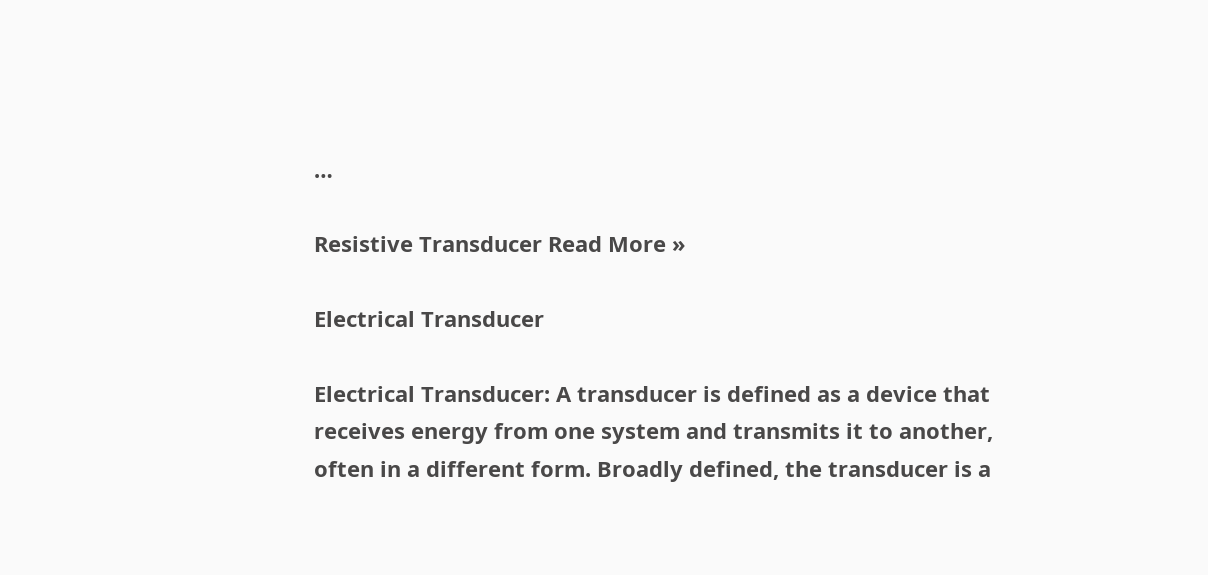…

Resistive Transducer Read More »

Electrical Transducer

Electrical Transducer: A transducer is defined as a device that receives energy from one system and transmits it to another, often in a different form. Broadly defined, the transducer is a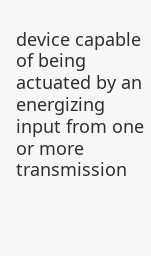device capable of being actuated by an energizing input from one or more transmission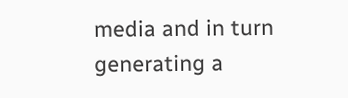media and in turn generating a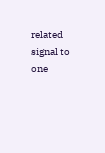related signal to one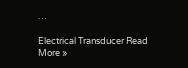…

Electrical Transducer Read More »